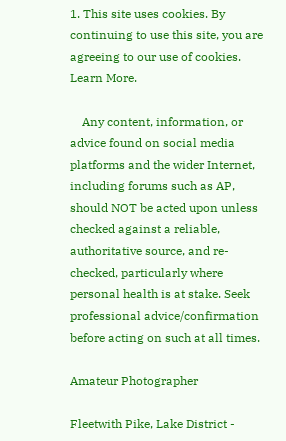1. This site uses cookies. By continuing to use this site, you are agreeing to our use of cookies. Learn More.

    Any content, information, or advice found on social media platforms and the wider Internet, including forums such as AP, should NOT be acted upon unless checked against a reliable, authoritative source, and re-checked, particularly where personal health is at stake. Seek professional advice/confirmation before acting on such at all times.

Amateur Photographer

Fleetwith Pike, Lake District -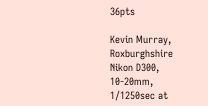36pts

Kevin Murray, Roxburghshire
Nikon D300, 10-20mm, 1/1250sec at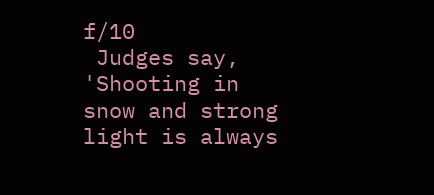f/10
 Judges say, 'Shooting in snow and strong light is always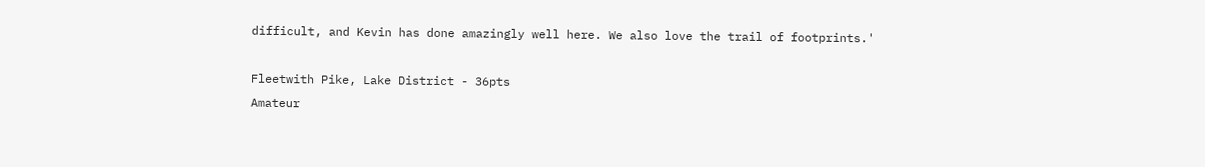difficult, and Kevin has done amazingly well here. We also love the trail of footprints.'

Fleetwith Pike, Lake District - 36pts
Amateur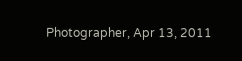Photographer, Apr 13, 2011